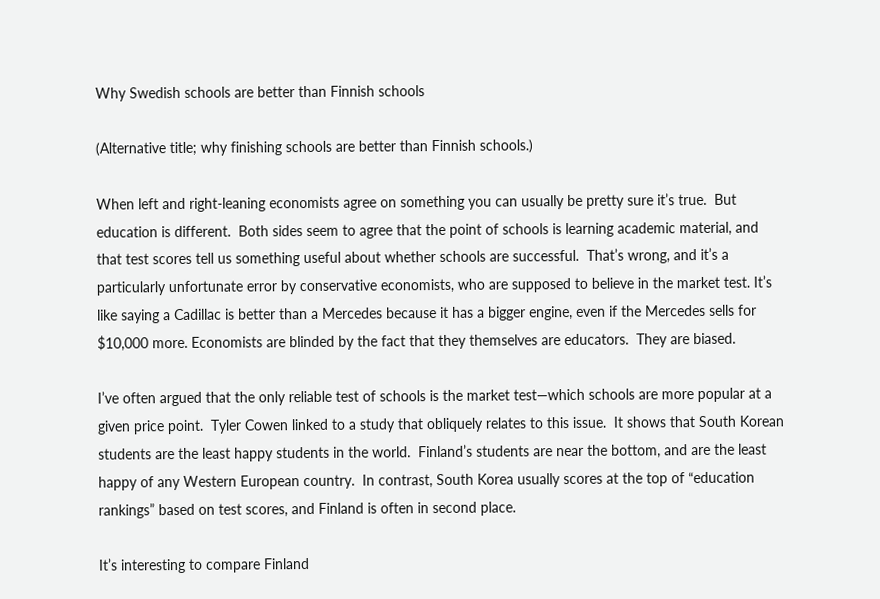Why Swedish schools are better than Finnish schools

(Alternative title; why finishing schools are better than Finnish schools.)

When left and right-leaning economists agree on something you can usually be pretty sure it’s true.  But education is different.  Both sides seem to agree that the point of schools is learning academic material, and that test scores tell us something useful about whether schools are successful.  That’s wrong, and it’s a particularly unfortunate error by conservative economists, who are supposed to believe in the market test. It’s like saying a Cadillac is better than a Mercedes because it has a bigger engine, even if the Mercedes sells for $10,000 more. Economists are blinded by the fact that they themselves are educators.  They are biased.

I’ve often argued that the only reliable test of schools is the market test—which schools are more popular at a given price point.  Tyler Cowen linked to a study that obliquely relates to this issue.  It shows that South Korean students are the least happy students in the world.  Finland’s students are near the bottom, and are the least happy of any Western European country.  In contrast, South Korea usually scores at the top of “education rankings” based on test scores, and Finland is often in second place.

It’s interesting to compare Finland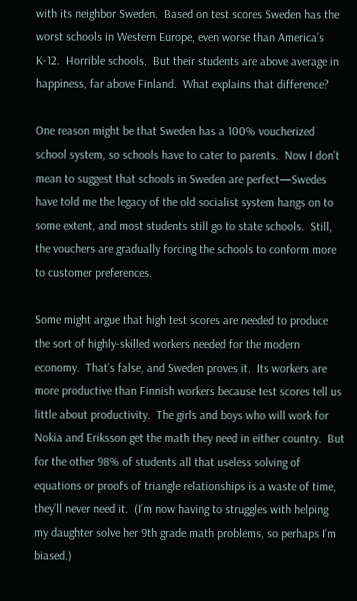with its neighbor Sweden.  Based on test scores Sweden has the worst schools in Western Europe, even worse than America’s K-12.  Horrible schools.  But their students are above average in happiness, far above Finland.  What explains that difference?

One reason might be that Sweden has a 100% voucherized school system, so schools have to cater to parents.  Now I don’t mean to suggest that schools in Sweden are perfect—Swedes have told me the legacy of the old socialist system hangs on to some extent, and most students still go to state schools.  Still, the vouchers are gradually forcing the schools to conform more to customer preferences.

Some might argue that high test scores are needed to produce the sort of highly-skilled workers needed for the modern economy.  That’s false, and Sweden proves it.  Its workers are more productive than Finnish workers because test scores tell us little about productivity.  The girls and boys who will work for Nokia and Eriksson get the math they need in either country.  But for the other 98% of students all that useless solving of equations or proofs of triangle relationships is a waste of time, they’ll never need it.  (I’m now having to struggles with helping my daughter solve her 9th grade math problems, so perhaps I’m biased.)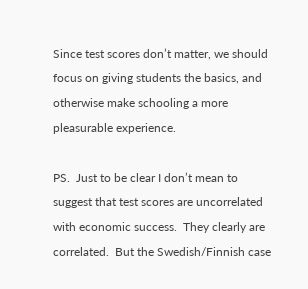Since test scores don’t matter, we should focus on giving students the basics, and otherwise make schooling a more pleasurable experience.

PS.  Just to be clear I don’t mean to suggest that test scores are uncorrelated with economic success.  They clearly are correlated.  But the Swedish/Finnish case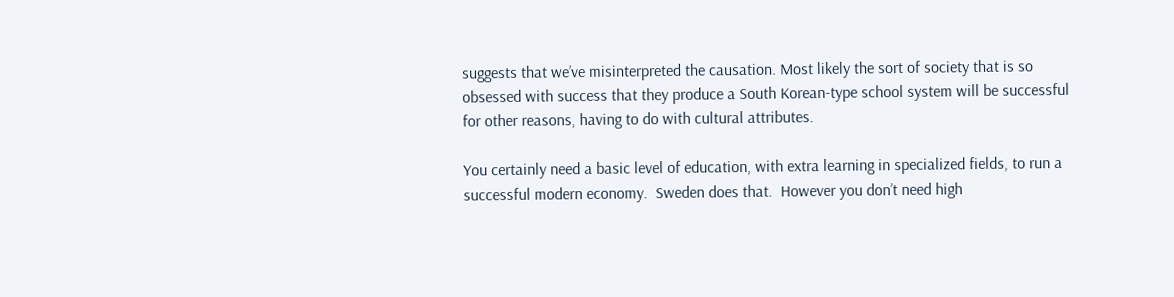suggests that we’ve misinterpreted the causation. Most likely the sort of society that is so obsessed with success that they produce a South Korean-type school system will be successful for other reasons, having to do with cultural attributes.

You certainly need a basic level of education, with extra learning in specialized fields, to run a successful modern economy.  Sweden does that.  However you don’t need high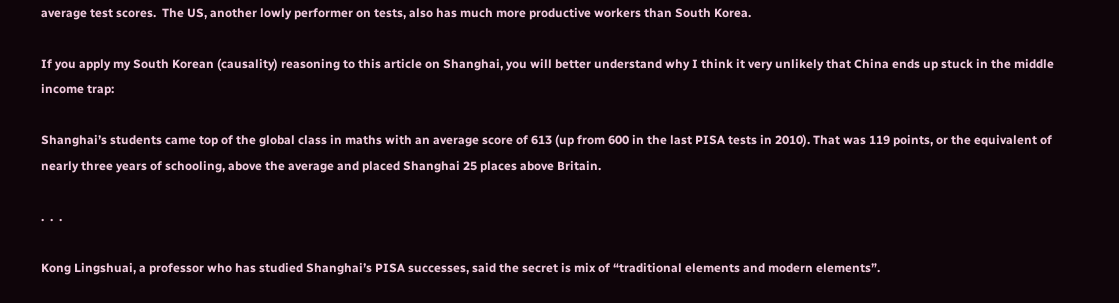average test scores.  The US, another lowly performer on tests, also has much more productive workers than South Korea.

If you apply my South Korean (causality) reasoning to this article on Shanghai, you will better understand why I think it very unlikely that China ends up stuck in the middle income trap:

Shanghai’s students came top of the global class in maths with an average score of 613 (up from 600 in the last PISA tests in 2010). That was 119 points, or the equivalent of nearly three years of schooling, above the average and placed Shanghai 25 places above Britain.

.  .  .

Kong Lingshuai, a professor who has studied Shanghai’s PISA successes, said the secret is mix of “traditional elements and modern elements”.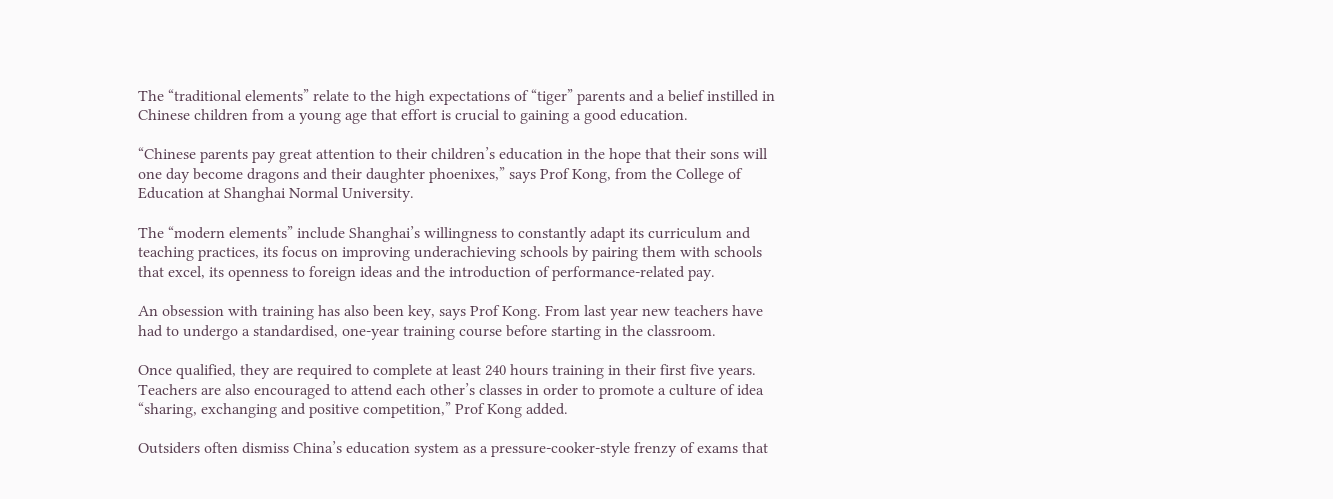The “traditional elements” relate to the high expectations of “tiger” parents and a belief instilled in Chinese children from a young age that effort is crucial to gaining a good education.

“Chinese parents pay great attention to their children’s education in the hope that their sons will one day become dragons and their daughter phoenixes,” says Prof Kong, from the College of Education at Shanghai Normal University.

The “modern elements” include Shanghai’s willingness to constantly adapt its curriculum and teaching practices, its focus on improving underachieving schools by pairing them with schools that excel, its openness to foreign ideas and the introduction of performance-related pay.

An obsession with training has also been key, says Prof Kong. From last year new teachers have had to undergo a standardised, one-year training course before starting in the classroom.

Once qualified, they are required to complete at least 240 hours training in their first five years. Teachers are also encouraged to attend each other’s classes in order to promote a culture of idea “sharing, exchanging and positive competition,” Prof Kong added.

Outsiders often dismiss China’s education system as a pressure-cooker-style frenzy of exams that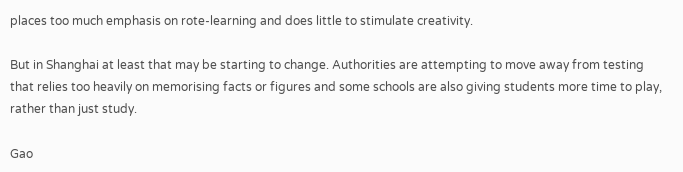places too much emphasis on rote-learning and does little to stimulate creativity.

But in Shanghai at least that may be starting to change. Authorities are attempting to move away from testing that relies too heavily on memorising facts or figures and some schools are also giving students more time to play, rather than just study.

Gao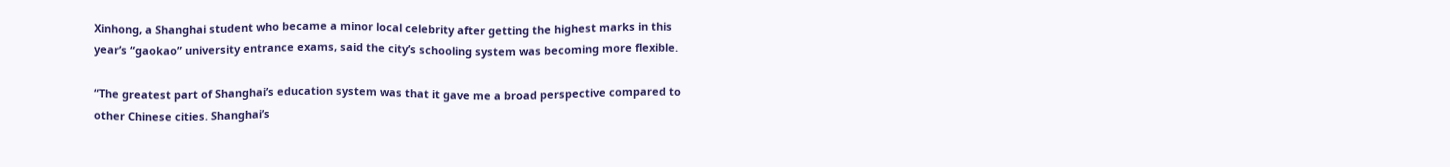Xinhong, a Shanghai student who became a minor local celebrity after getting the highest marks in this year’s “gaokao” university entrance exams, said the city’s schooling system was becoming more flexible.

“The greatest part of Shanghai’s education system was that it gave me a broad perspective compared to other Chinese cities. Shanghai’s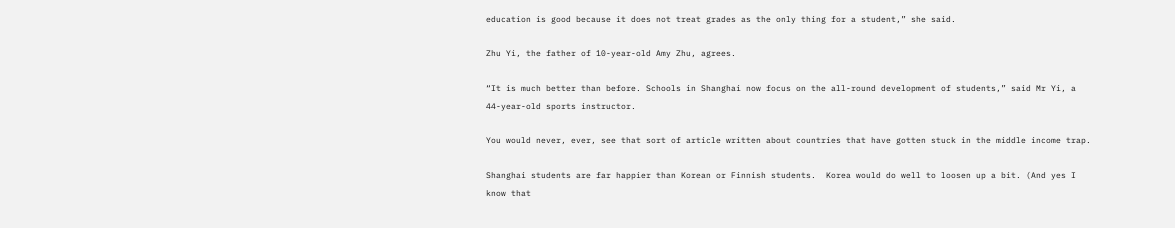education is good because it does not treat grades as the only thing for a student,” she said.

Zhu Yi, the father of 10-year-old Amy Zhu, agrees.

“It is much better than before. Schools in Shanghai now focus on the all-round development of students,” said Mr Yi, a 44-year-old sports instructor.

You would never, ever, see that sort of article written about countries that have gotten stuck in the middle income trap.

Shanghai students are far happier than Korean or Finnish students.  Korea would do well to loosen up a bit. (And yes I know that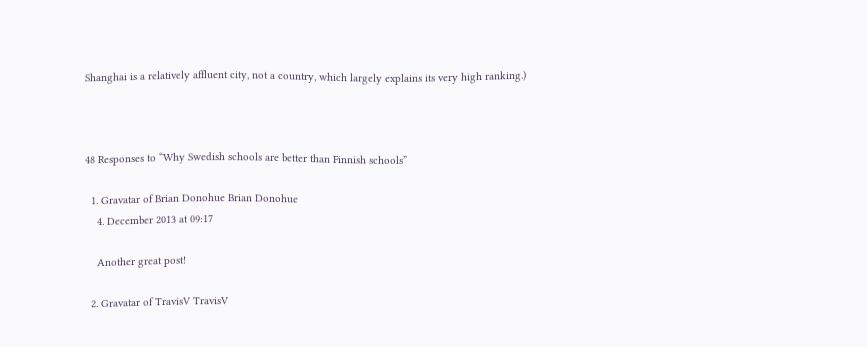Shanghai is a relatively affluent city, not a country, which largely explains its very high ranking.)



48 Responses to “Why Swedish schools are better than Finnish schools”

  1. Gravatar of Brian Donohue Brian Donohue
    4. December 2013 at 09:17

    Another great post!

  2. Gravatar of TravisV TravisV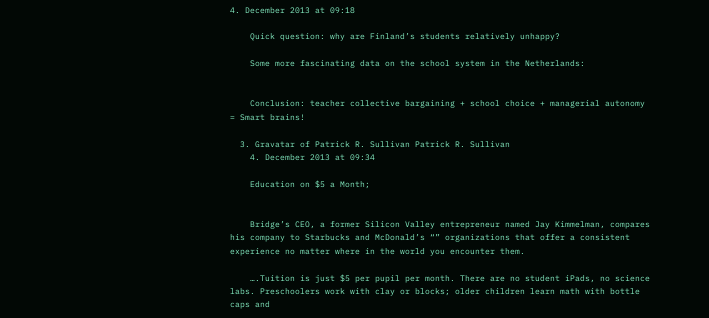4. December 2013 at 09:18

    Quick question: why are Finland’s students relatively unhappy?

    Some more fascinating data on the school system in the Netherlands:


    Conclusion: teacher collective bargaining + school choice + managerial autonomy = Smart brains!

  3. Gravatar of Patrick R. Sullivan Patrick R. Sullivan
    4. December 2013 at 09:34

    Education on $5 a Month;


    Bridge’s CEO, a former Silicon Valley entrepreneur named Jay Kimmelman, compares his company to Starbucks and McDonald’s “” organizations that offer a consistent experience no matter where in the world you encounter them.

    ….Tuition is just $5 per pupil per month. There are no student iPads, no science labs. Preschoolers work with clay or blocks; older children learn math with bottle caps and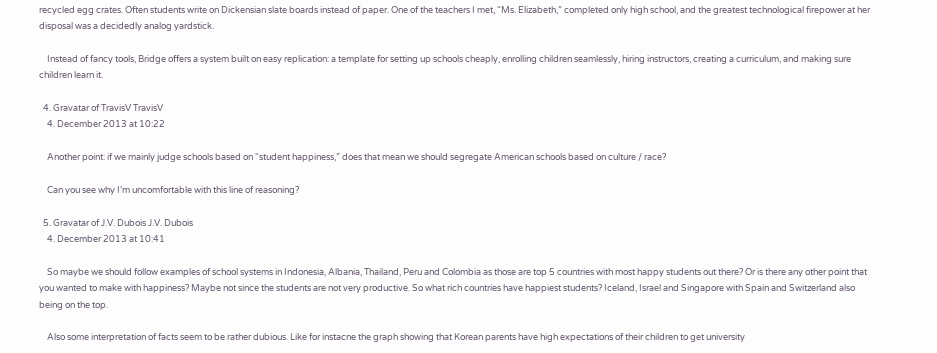recycled egg crates. Often students write on Dickensian slate boards instead of paper. One of the teachers I met, “Ms. Elizabeth,” completed only high school, and the greatest technological firepower at her disposal was a decidedly analog yardstick.

    Instead of fancy tools, Bridge offers a system built on easy replication: a template for setting up schools cheaply, enrolling children seamlessly, hiring instructors, creating a curriculum, and making sure children learn it.

  4. Gravatar of TravisV TravisV
    4. December 2013 at 10:22

    Another point: if we mainly judge schools based on “student happiness,” does that mean we should segregate American schools based on culture / race?

    Can you see why I’m uncomfortable with this line of reasoning?

  5. Gravatar of J.V. Dubois J.V. Dubois
    4. December 2013 at 10:41

    So maybe we should follow examples of school systems in Indonesia, Albania, Thailand, Peru and Colombia as those are top 5 countries with most happy students out there? Or is there any other point that you wanted to make with happiness? Maybe not since the students are not very productive. So what rich countries have happiest students? Iceland, Israel and Singapore with Spain and Switzerland also being on the top.

    Also some interpretation of facts seem to be rather dubious. Like for instacne the graph showing that Korean parents have high expectations of their children to get university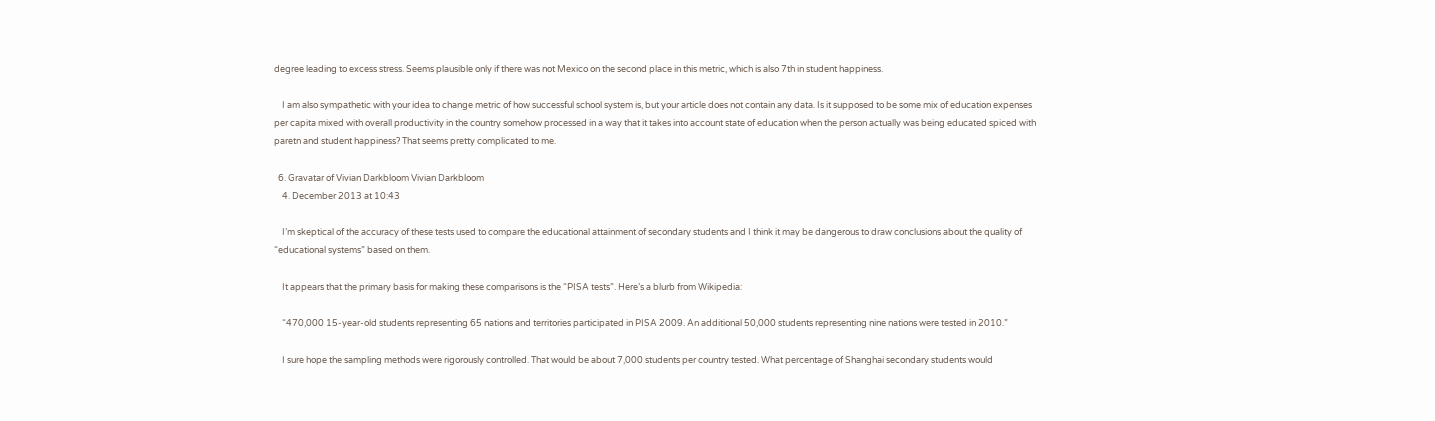degree leading to excess stress. Seems plausible only if there was not Mexico on the second place in this metric, which is also 7th in student happiness.

    I am also sympathetic with your idea to change metric of how successful school system is, but your article does not contain any data. Is it supposed to be some mix of education expenses per capita mixed with overall productivity in the country somehow processed in a way that it takes into account state of education when the person actually was being educated spiced with paretn and student happiness? That seems pretty complicated to me.

  6. Gravatar of Vivian Darkbloom Vivian Darkbloom
    4. December 2013 at 10:43

    I’m skeptical of the accuracy of these tests used to compare the educational attainment of secondary students and I think it may be dangerous to draw conclusions about the quality of “educational systems” based on them.

    It appears that the primary basis for making these comparisons is the “PISA tests”. Here’s a blurb from Wikipedia:

    “470,000 15-year-old students representing 65 nations and territories participated in PISA 2009. An additional 50,000 students representing nine nations were tested in 2010.”

    I sure hope the sampling methods were rigorously controlled. That would be about 7,000 students per country tested. What percentage of Shanghai secondary students would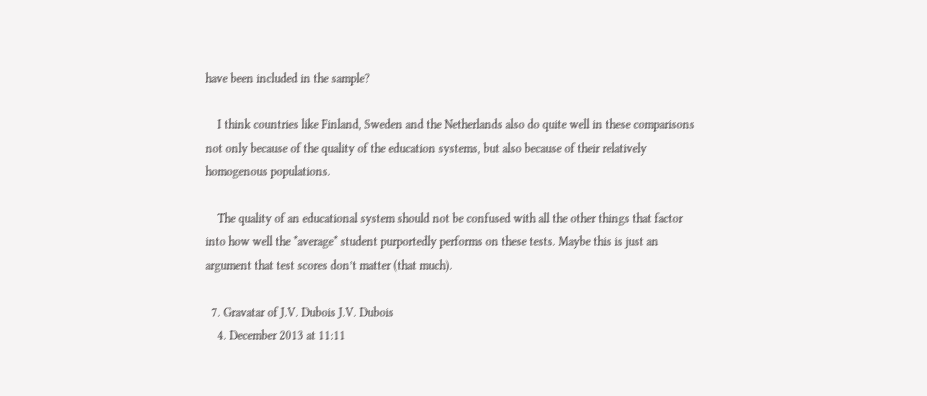have been included in the sample?

    I think countries like Finland, Sweden and the Netherlands also do quite well in these comparisons not only because of the quality of the education systems, but also because of their relatively homogenous populations.

    The quality of an educational system should not be confused with all the other things that factor into how well the *average* student purportedly performs on these tests. Maybe this is just an argument that test scores don’t matter (that much).

  7. Gravatar of J.V. Dubois J.V. Dubois
    4. December 2013 at 11:11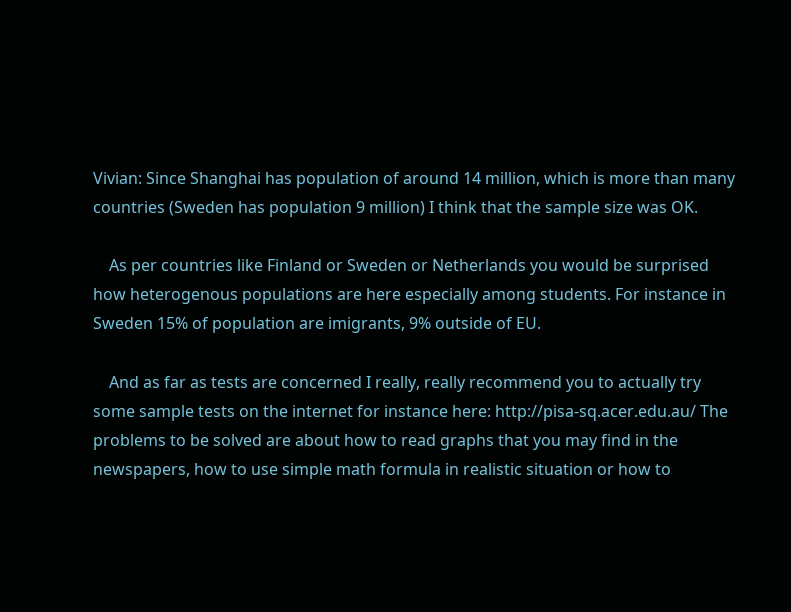Vivian: Since Shanghai has population of around 14 million, which is more than many countries (Sweden has population 9 million) I think that the sample size was OK.

    As per countries like Finland or Sweden or Netherlands you would be surprised how heterogenous populations are here especially among students. For instance in Sweden 15% of population are imigrants, 9% outside of EU.

    And as far as tests are concerned I really, really recommend you to actually try some sample tests on the internet for instance here: http://pisa-sq.acer.edu.au/ The problems to be solved are about how to read graphs that you may find in the newspapers, how to use simple math formula in realistic situation or how to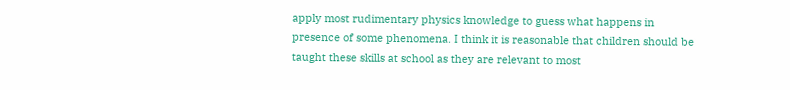apply most rudimentary physics knowledge to guess what happens in presence of some phenomena. I think it is reasonable that children should be taught these skills at school as they are relevant to most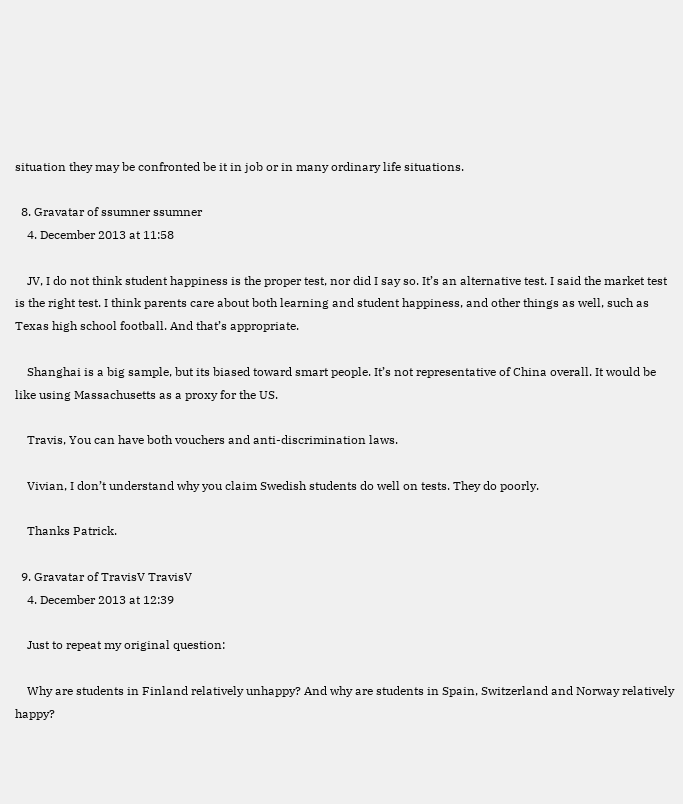situation they may be confronted be it in job or in many ordinary life situations.

  8. Gravatar of ssumner ssumner
    4. December 2013 at 11:58

    JV, I do not think student happiness is the proper test, nor did I say so. It’s an alternative test. I said the market test is the right test. I think parents care about both learning and student happiness, and other things as well, such as Texas high school football. And that’s appropriate.

    Shanghai is a big sample, but its biased toward smart people. It’s not representative of China overall. It would be like using Massachusetts as a proxy for the US.

    Travis, You can have both vouchers and anti-discrimination laws.

    Vivian, I don’t understand why you claim Swedish students do well on tests. They do poorly.

    Thanks Patrick.

  9. Gravatar of TravisV TravisV
    4. December 2013 at 12:39

    Just to repeat my original question:

    Why are students in Finland relatively unhappy? And why are students in Spain, Switzerland and Norway relatively happy?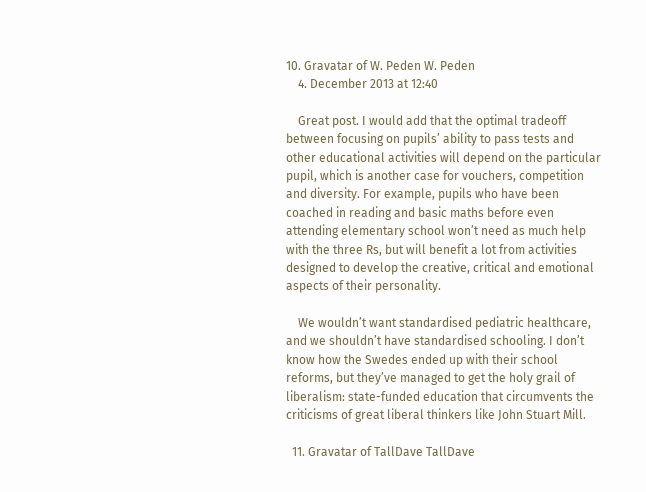10. Gravatar of W. Peden W. Peden
    4. December 2013 at 12:40

    Great post. I would add that the optimal tradeoff between focusing on pupils’ ability to pass tests and other educational activities will depend on the particular pupil, which is another case for vouchers, competition and diversity. For example, pupils who have been coached in reading and basic maths before even attending elementary school won’t need as much help with the three Rs, but will benefit a lot from activities designed to develop the creative, critical and emotional aspects of their personality.

    We wouldn’t want standardised pediatric healthcare, and we shouldn’t have standardised schooling. I don’t know how the Swedes ended up with their school reforms, but they’ve managed to get the holy grail of liberalism: state-funded education that circumvents the criticisms of great liberal thinkers like John Stuart Mill.

  11. Gravatar of TallDave TallDave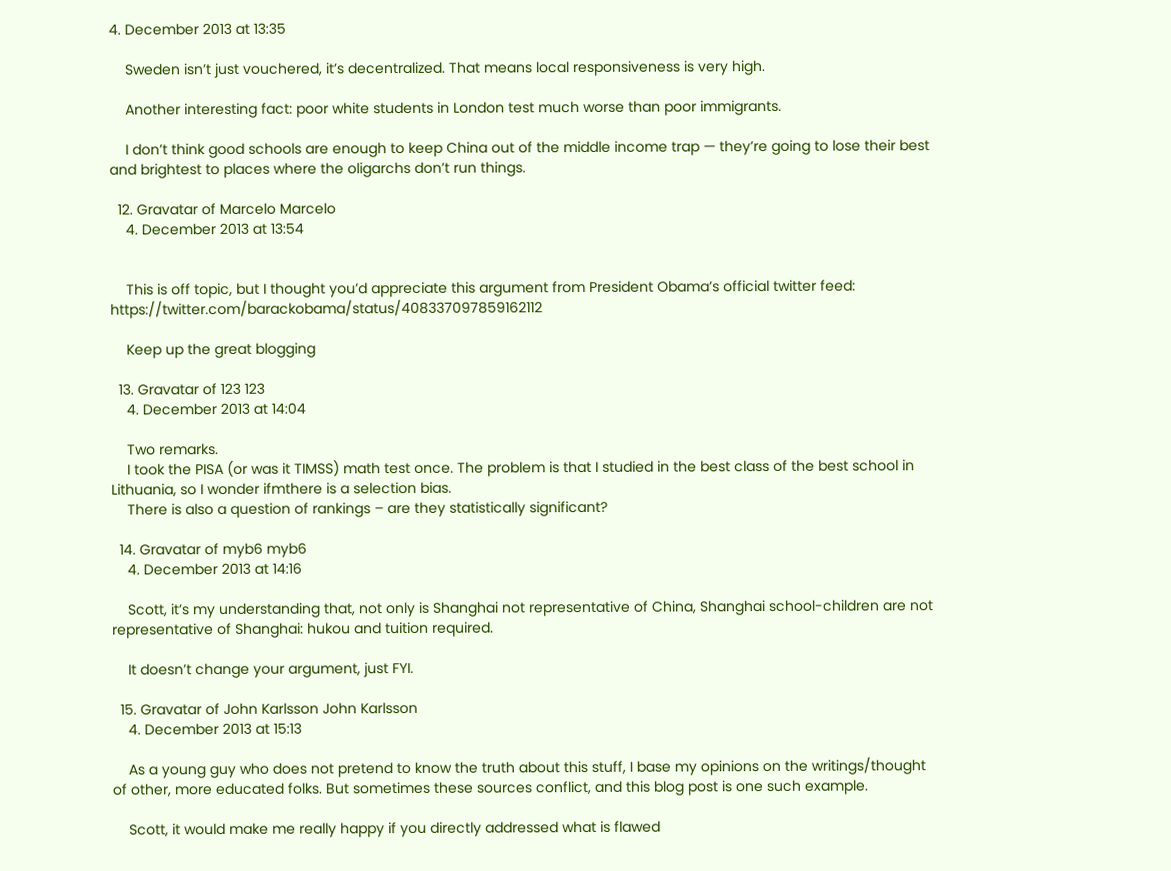4. December 2013 at 13:35

    Sweden isn’t just vouchered, it’s decentralized. That means local responsiveness is very high.

    Another interesting fact: poor white students in London test much worse than poor immigrants.

    I don’t think good schools are enough to keep China out of the middle income trap — they’re going to lose their best and brightest to places where the oligarchs don’t run things.

  12. Gravatar of Marcelo Marcelo
    4. December 2013 at 13:54


    This is off topic, but I thought you’d appreciate this argument from President Obama’s official twitter feed: https://twitter.com/barackobama/status/408337097859162112

    Keep up the great blogging

  13. Gravatar of 123 123
    4. December 2013 at 14:04

    Two remarks.
    I took the PISA (or was it TIMSS) math test once. The problem is that I studied in the best class of the best school in Lithuania, so I wonder ifmthere is a selection bias.
    There is also a question of rankings – are they statistically significant?

  14. Gravatar of myb6 myb6
    4. December 2013 at 14:16

    Scott, it’s my understanding that, not only is Shanghai not representative of China, Shanghai school-children are not representative of Shanghai: hukou and tuition required.

    It doesn’t change your argument, just FYI.

  15. Gravatar of John Karlsson John Karlsson
    4. December 2013 at 15:13

    As a young guy who does not pretend to know the truth about this stuff, I base my opinions on the writings/thought of other, more educated folks. But sometimes these sources conflict, and this blog post is one such example.

    Scott, it would make me really happy if you directly addressed what is flawed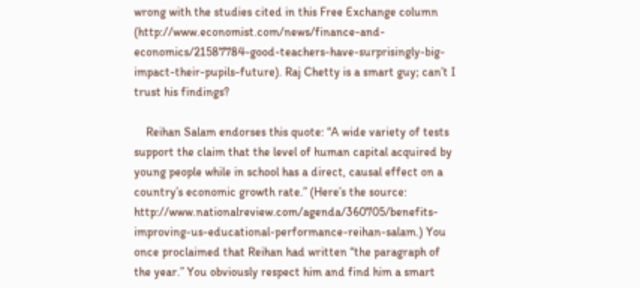wrong with the studies cited in this Free Exchange column (http://www.economist.com/news/finance-and-economics/21587784-good-teachers-have-surprisingly-big-impact-their-pupils-future). Raj Chetty is a smart guy; can’t I trust his findings?

    Reihan Salam endorses this quote: “A wide variety of tests support the claim that the level of human capital acquired by young people while in school has a direct, causal effect on a country’s economic growth rate.” (Here’s the source: http://www.nationalreview.com/agenda/360705/benefits-improving-us-educational-performance-reihan-salam.) You once proclaimed that Reihan had written “the paragraph of the year.” You obviously respect him and find him a smart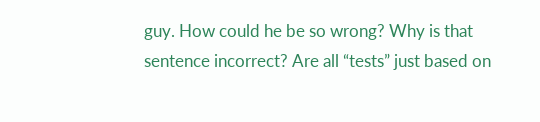guy. How could he be so wrong? Why is that sentence incorrect? Are all “tests” just based on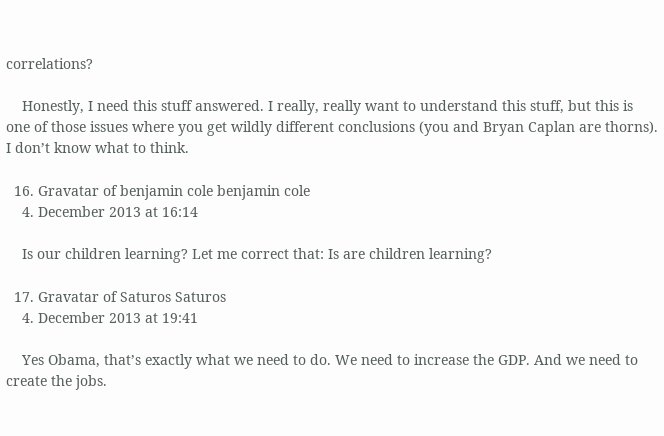correlations?

    Honestly, I need this stuff answered. I really, really want to understand this stuff, but this is one of those issues where you get wildly different conclusions (you and Bryan Caplan are thorns). I don’t know what to think.

  16. Gravatar of benjamin cole benjamin cole
    4. December 2013 at 16:14

    Is our children learning? Let me correct that: Is are children learning?

  17. Gravatar of Saturos Saturos
    4. December 2013 at 19:41

    Yes Obama, that’s exactly what we need to do. We need to increase the GDP. And we need to create the jobs.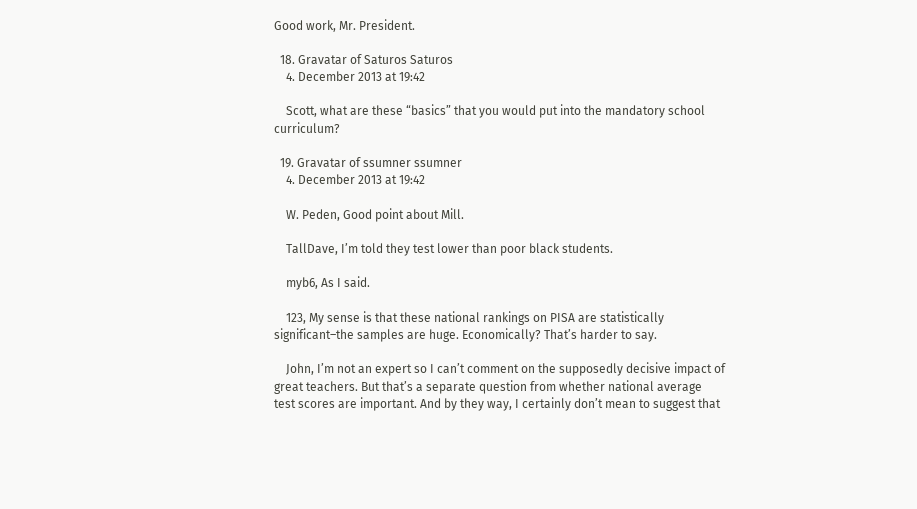Good work, Mr. President.

  18. Gravatar of Saturos Saturos
    4. December 2013 at 19:42

    Scott, what are these “basics” that you would put into the mandatory school curriculum?

  19. Gravatar of ssumner ssumner
    4. December 2013 at 19:42

    W. Peden, Good point about Mill.

    TallDave, I’m told they test lower than poor black students.

    myb6, As I said.

    123, My sense is that these national rankings on PISA are statistically significant–the samples are huge. Economically? That’s harder to say.

    John, I’m not an expert so I can’t comment on the supposedly decisive impact of great teachers. But that’s a separate question from whether national average test scores are important. And by they way, I certainly don’t mean to suggest that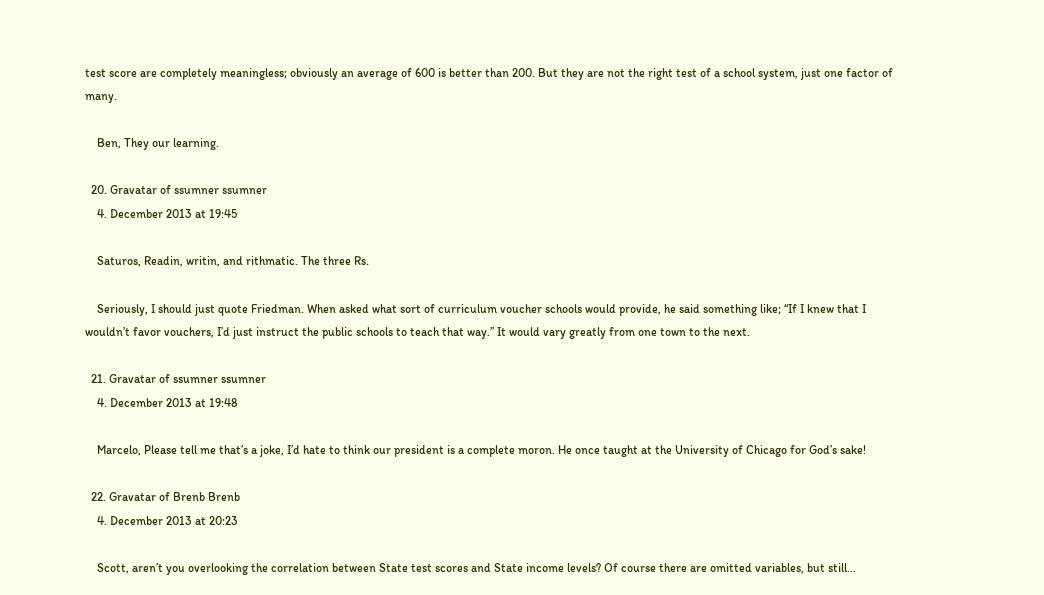test score are completely meaningless; obviously an average of 600 is better than 200. But they are not the right test of a school system, just one factor of many.

    Ben, They our learning.

  20. Gravatar of ssumner ssumner
    4. December 2013 at 19:45

    Saturos, Readin, writin, and rithmatic. The three Rs.

    Seriously, I should just quote Friedman. When asked what sort of curriculum voucher schools would provide, he said something like; “If I knew that I wouldn’t favor vouchers, I’d just instruct the public schools to teach that way.” It would vary greatly from one town to the next.

  21. Gravatar of ssumner ssumner
    4. December 2013 at 19:48

    Marcelo, Please tell me that’s a joke, I’d hate to think our president is a complete moron. He once taught at the University of Chicago for God’s sake!

  22. Gravatar of Brenb Brenb
    4. December 2013 at 20:23

    Scott, aren’t you overlooking the correlation between State test scores and State income levels? Of course there are omitted variables, but still…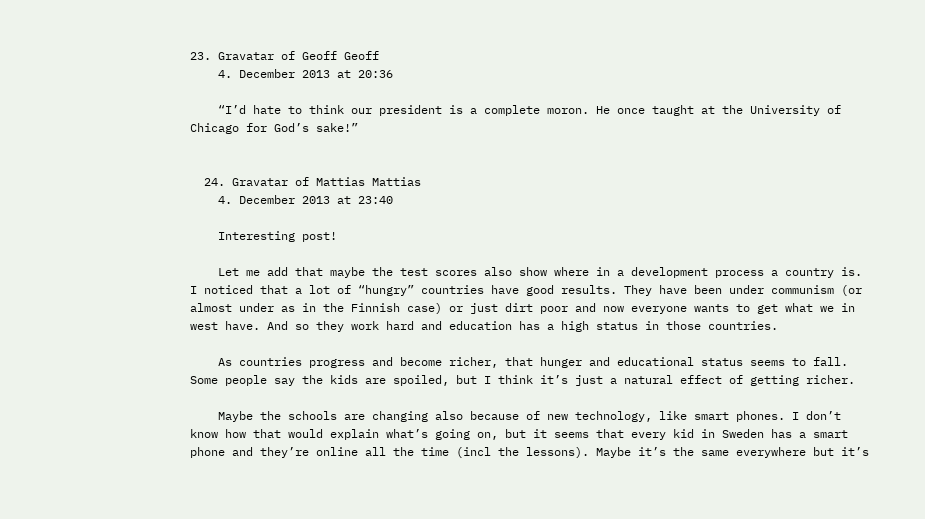23. Gravatar of Geoff Geoff
    4. December 2013 at 20:36

    “I’d hate to think our president is a complete moron. He once taught at the University of Chicago for God’s sake!”


  24. Gravatar of Mattias Mattias
    4. December 2013 at 23:40

    Interesting post!

    Let me add that maybe the test scores also show where in a development process a country is. I noticed that a lot of “hungry” countries have good results. They have been under communism (or almost under as in the Finnish case) or just dirt poor and now everyone wants to get what we in west have. And so they work hard and education has a high status in those countries.

    As countries progress and become richer, that hunger and educational status seems to fall. Some people say the kids are spoiled, but I think it’s just a natural effect of getting richer.

    Maybe the schools are changing also because of new technology, like smart phones. I don’t know how that would explain what’s going on, but it seems that every kid in Sweden has a smart phone and they’re online all the time (incl the lessons). Maybe it’s the same everywhere but it’s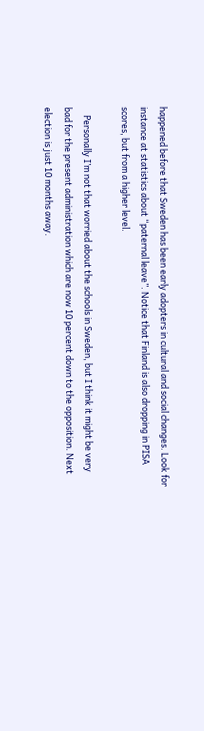happened before that Sweden has been early adopters in cultural and social changes. Look for instance at statistics about “paternal leave”. Notice that Finland is also dropping in PISA scores, but from a higher level.

    Personally I’m not that worried about the schools in Sweden, but I think it might be very bad for the present administration which are now 10 percent down to the opposition. Next election is just 10 months away.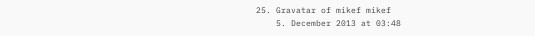25. Gravatar of mikef mikef
    5. December 2013 at 03:48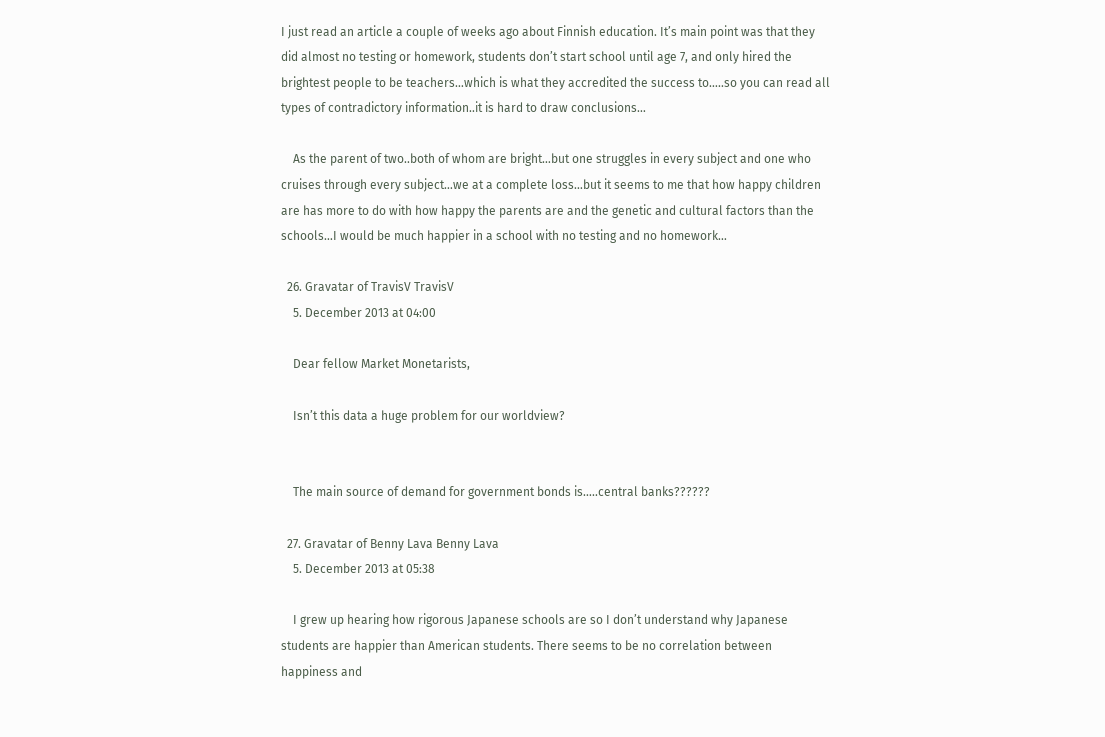I just read an article a couple of weeks ago about Finnish education. It’s main point was that they did almost no testing or homework, students don’t start school until age 7, and only hired the brightest people to be teachers…which is what they accredited the success to…..so you can read all types of contradictory information..it is hard to draw conclusions…

    As the parent of two..both of whom are bright…but one struggles in every subject and one who cruises through every subject…we at a complete loss…but it seems to me that how happy children are has more to do with how happy the parents are and the genetic and cultural factors than the schools…I would be much happier in a school with no testing and no homework…

  26. Gravatar of TravisV TravisV
    5. December 2013 at 04:00

    Dear fellow Market Monetarists,

    Isn’t this data a huge problem for our worldview?


    The main source of demand for government bonds is…..central banks??????

  27. Gravatar of Benny Lava Benny Lava
    5. December 2013 at 05:38

    I grew up hearing how rigorous Japanese schools are so I don’t understand why Japanese students are happier than American students. There seems to be no correlation between happiness and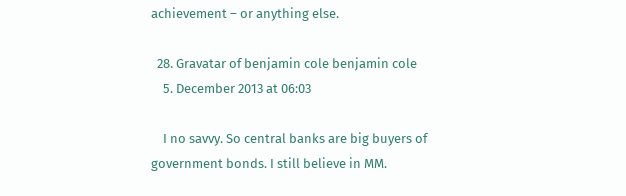achievement – or anything else.

  28. Gravatar of benjamin cole benjamin cole
    5. December 2013 at 06:03

    I no savvy. So central banks are big buyers of government bonds. I still believe in MM.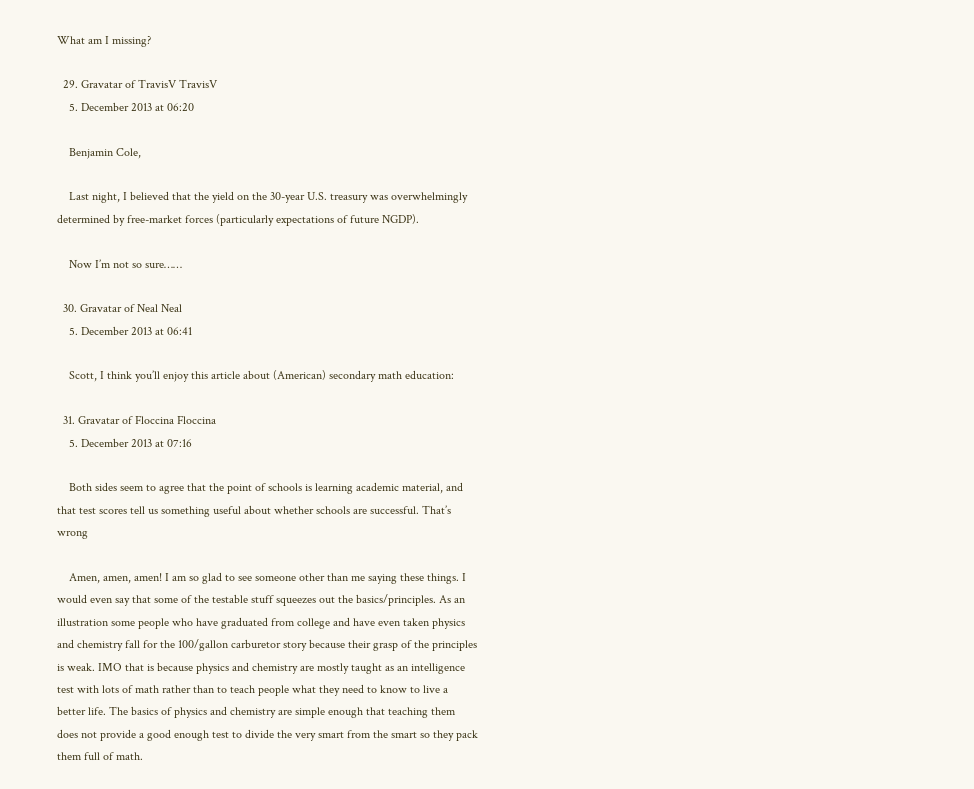What am I missing?

  29. Gravatar of TravisV TravisV
    5. December 2013 at 06:20

    Benjamin Cole,

    Last night, I believed that the yield on the 30-year U.S. treasury was overwhelmingly determined by free-market forces (particularly expectations of future NGDP).

    Now I’m not so sure……

  30. Gravatar of Neal Neal
    5. December 2013 at 06:41

    Scott, I think you’ll enjoy this article about (American) secondary math education:

  31. Gravatar of Floccina Floccina
    5. December 2013 at 07:16

    Both sides seem to agree that the point of schools is learning academic material, and that test scores tell us something useful about whether schools are successful. That’s wrong

    Amen, amen, amen! I am so glad to see someone other than me saying these things. I would even say that some of the testable stuff squeezes out the basics/principles. As an illustration some people who have graduated from college and have even taken physics and chemistry fall for the 100/gallon carburetor story because their grasp of the principles is weak. IMO that is because physics and chemistry are mostly taught as an intelligence test with lots of math rather than to teach people what they need to know to live a better life. The basics of physics and chemistry are simple enough that teaching them does not provide a good enough test to divide the very smart from the smart so they pack them full of math.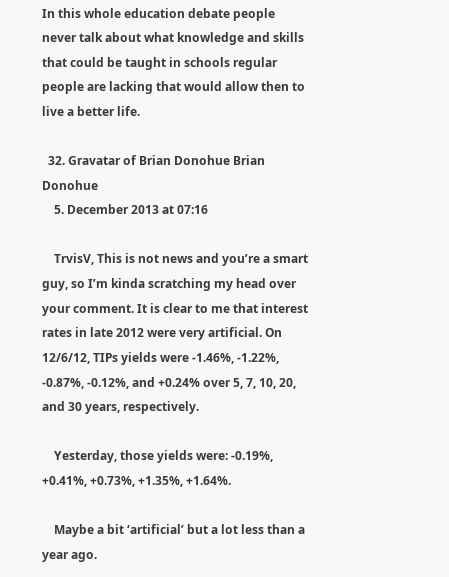In this whole education debate people never talk about what knowledge and skills that could be taught in schools regular people are lacking that would allow then to live a better life.

  32. Gravatar of Brian Donohue Brian Donohue
    5. December 2013 at 07:16

    TrvisV, This is not news and you’re a smart guy, so I’m kinda scratching my head over your comment. It is clear to me that interest rates in late 2012 were very artificial. On 12/6/12, TIPs yields were -1.46%, -1.22%, -0.87%, -0.12%, and +0.24% over 5, 7, 10, 20, and 30 years, respectively.

    Yesterday, those yields were: -0.19%, +0.41%, +0.73%, +1.35%, +1.64%.

    Maybe a bit ‘artificial’ but a lot less than a year ago.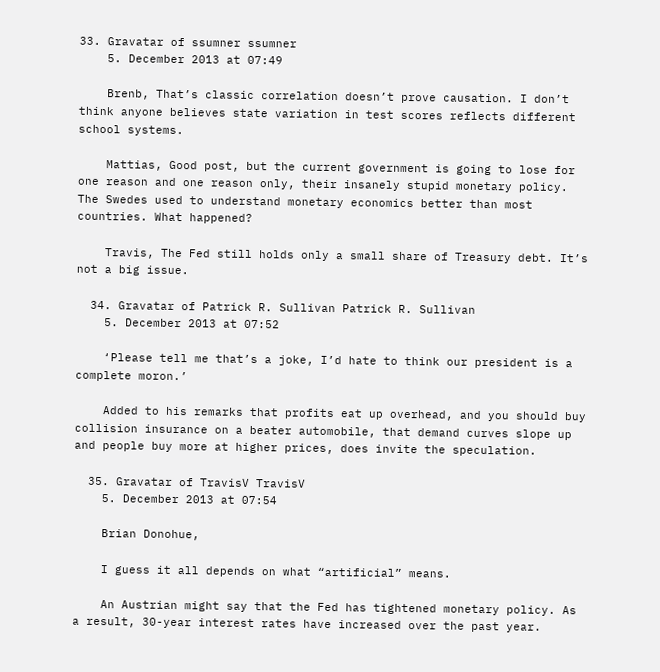33. Gravatar of ssumner ssumner
    5. December 2013 at 07:49

    Brenb, That’s classic correlation doesn’t prove causation. I don’t think anyone believes state variation in test scores reflects different school systems.

    Mattias, Good post, but the current government is going to lose for one reason and one reason only, their insanely stupid monetary policy. The Swedes used to understand monetary economics better than most countries. What happened?

    Travis, The Fed still holds only a small share of Treasury debt. It’s not a big issue.

  34. Gravatar of Patrick R. Sullivan Patrick R. Sullivan
    5. December 2013 at 07:52

    ‘Please tell me that’s a joke, I’d hate to think our president is a complete moron.’

    Added to his remarks that profits eat up overhead, and you should buy collision insurance on a beater automobile, that demand curves slope up and people buy more at higher prices, does invite the speculation.

  35. Gravatar of TravisV TravisV
    5. December 2013 at 07:54

    Brian Donohue,

    I guess it all depends on what “artificial” means.

    An Austrian might say that the Fed has tightened monetary policy. As a result, 30-year interest rates have increased over the past year.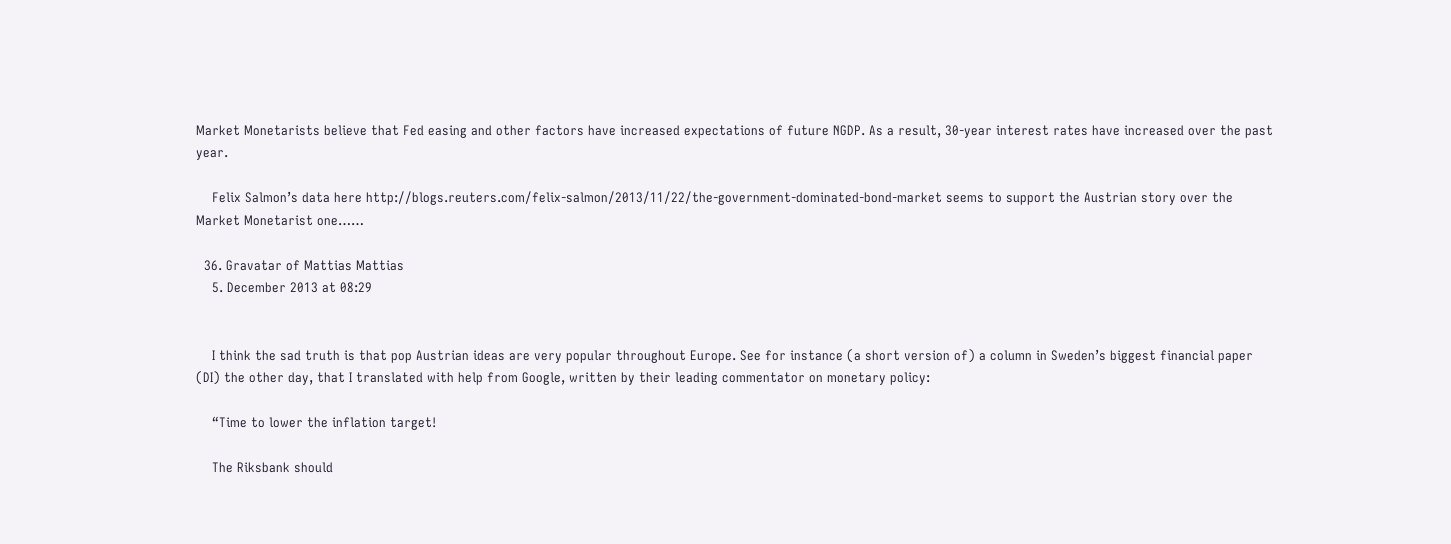Market Monetarists believe that Fed easing and other factors have increased expectations of future NGDP. As a result, 30-year interest rates have increased over the past year.

    Felix Salmon’s data here http://blogs.reuters.com/felix-salmon/2013/11/22/the-government-dominated-bond-market seems to support the Austrian story over the Market Monetarist one……

  36. Gravatar of Mattias Mattias
    5. December 2013 at 08:29


    I think the sad truth is that pop Austrian ideas are very popular throughout Europe. See for instance (a short version of) a column in Sweden’s biggest financial paper (DI) the other day, that I translated with help from Google, written by their leading commentator on monetary policy:

    “Time to lower the inflation target!

    The Riksbank should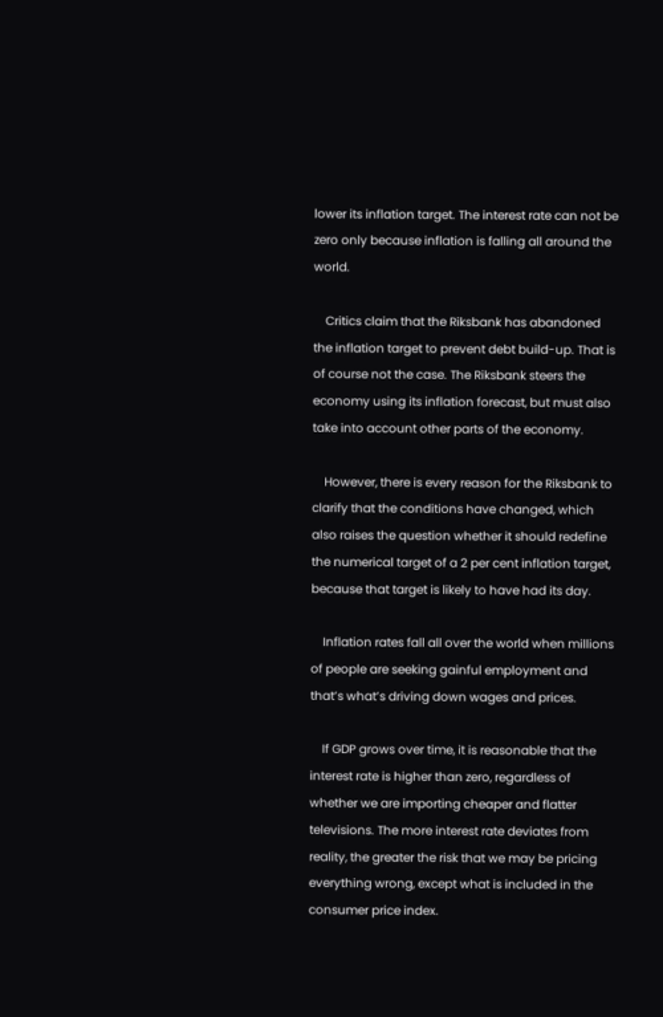lower its inflation target. The interest rate can not be zero only because inflation is falling all around the world.

    Critics claim that the Riksbank has abandoned the inflation target to prevent debt build-up. That is of course not the case. The Riksbank steers the economy using its inflation forecast, but must also take into account other parts of the economy.

    However, there is every reason for the Riksbank to clarify that the conditions have changed, which also raises the question whether it should redefine the numerical target of a 2 per cent inflation target, because that target is likely to have had its day.

    Inflation rates fall all over the world when millions of people are seeking gainful employment and that’s what’s driving down wages and prices.

    If GDP grows over time, it is reasonable that the interest rate is higher than zero, regardless of whether we are importing cheaper and flatter televisions. The more interest rate deviates from reality, the greater the risk that we may be pricing everything wrong, except what is included in the consumer price index.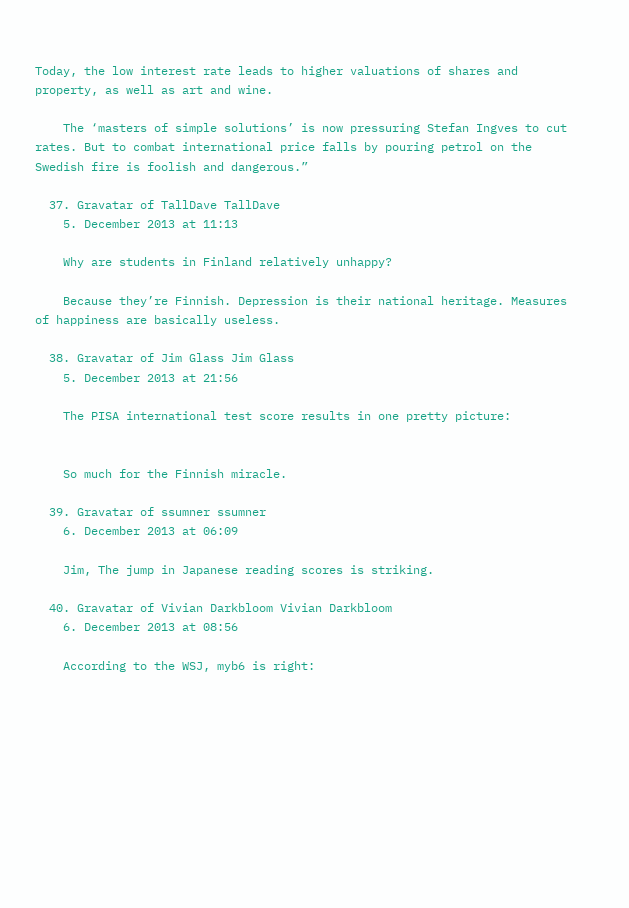Today, the low interest rate leads to higher valuations of shares and property, as well as art and wine.

    The ‘masters of simple solutions’ is now pressuring Stefan Ingves to cut rates. But to combat international price falls by pouring petrol on the Swedish fire is foolish and dangerous.”

  37. Gravatar of TallDave TallDave
    5. December 2013 at 11:13

    Why are students in Finland relatively unhappy?

    Because they’re Finnish. Depression is their national heritage. Measures of happiness are basically useless.

  38. Gravatar of Jim Glass Jim Glass
    5. December 2013 at 21:56

    The PISA international test score results in one pretty picture:


    So much for the Finnish miracle.

  39. Gravatar of ssumner ssumner
    6. December 2013 at 06:09

    Jim, The jump in Japanese reading scores is striking.

  40. Gravatar of Vivian Darkbloom Vivian Darkbloom
    6. December 2013 at 08:56

    According to the WSJ, myb6 is right: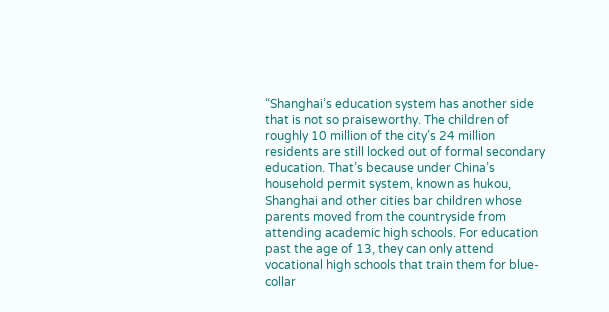“Shanghai’s education system has another side that is not so praiseworthy. The children of roughly 10 million of the city’s 24 million residents are still locked out of formal secondary education. That’s because under China’s household permit system, known as hukou, Shanghai and other cities bar children whose parents moved from the countryside from attending academic high schools. For education past the age of 13, they can only attend vocational high schools that train them for blue-collar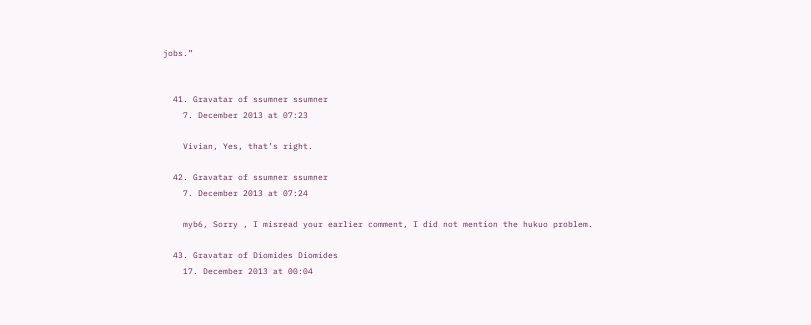jobs.”


  41. Gravatar of ssumner ssumner
    7. December 2013 at 07:23

    Vivian, Yes, that’s right.

  42. Gravatar of ssumner ssumner
    7. December 2013 at 07:24

    myb6, Sorry , I misread your earlier comment, I did not mention the hukuo problem.

  43. Gravatar of Diomides Diomides
    17. December 2013 at 00:04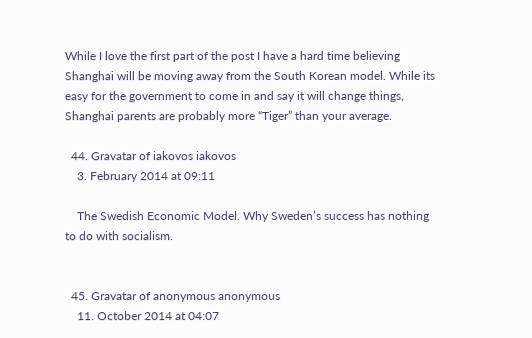While I love the first part of the post I have a hard time believing Shanghai will be moving away from the South Korean model. While its easy for the government to come in and say it will change things, Shanghai parents are probably more “Tiger” than your average.

  44. Gravatar of iakovos iakovos
    3. February 2014 at 09:11

    The Swedish Economic Model. Why Sweden’s success has nothing to do with socialism.


  45. Gravatar of anonymous anonymous
    11. October 2014 at 04:07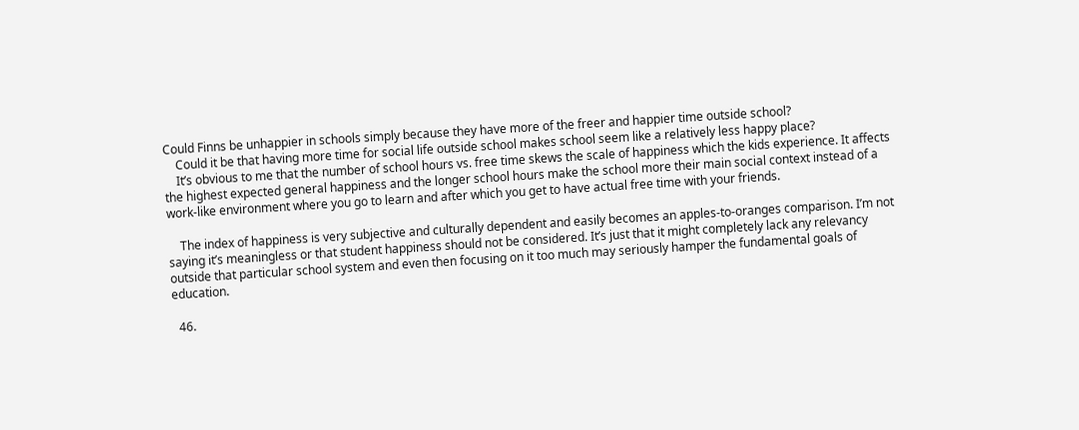Could Finns be unhappier in schools simply because they have more of the freer and happier time outside school?
    Could it be that having more time for social life outside school makes school seem like a relatively less happy place?
    It’s obvious to me that the number of school hours vs. free time skews the scale of happiness which the kids experience. It affects the highest expected general happiness and the longer school hours make the school more their main social context instead of a work-like environment where you go to learn and after which you get to have actual free time with your friends.

    The index of happiness is very subjective and culturally dependent and easily becomes an apples-to-oranges comparison. I’m not saying it’s meaningless or that student happiness should not be considered. It’s just that it might completely lack any relevancy outside that particular school system and even then focusing on it too much may seriously hamper the fundamental goals of education.

  46.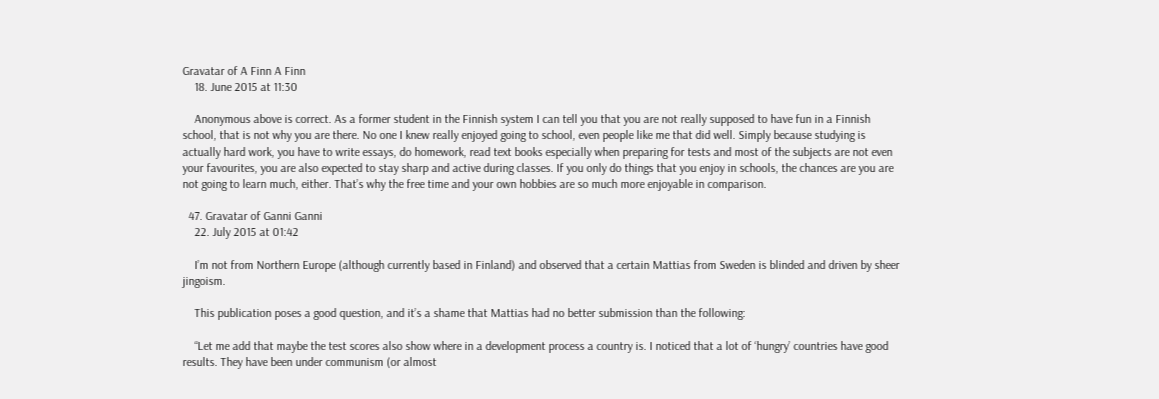Gravatar of A Finn A Finn
    18. June 2015 at 11:30

    Anonymous above is correct. As a former student in the Finnish system I can tell you that you are not really supposed to have fun in a Finnish school, that is not why you are there. No one I knew really enjoyed going to school, even people like me that did well. Simply because studying is actually hard work, you have to write essays, do homework, read text books especially when preparing for tests and most of the subjects are not even your favourites, you are also expected to stay sharp and active during classes. If you only do things that you enjoy in schools, the chances are you are not going to learn much, either. That’s why the free time and your own hobbies are so much more enjoyable in comparison.

  47. Gravatar of Ganni Ganni
    22. July 2015 at 01:42

    I’m not from Northern Europe (although currently based in Finland) and observed that a certain Mattias from Sweden is blinded and driven by sheer jingoism.

    This publication poses a good question, and it’s a shame that Mattias had no better submission than the following:

    “Let me add that maybe the test scores also show where in a development process a country is. I noticed that a lot of ‘hungry’ countries have good results. They have been under communism (or almost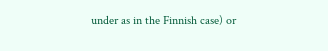under as in the Finnish case) or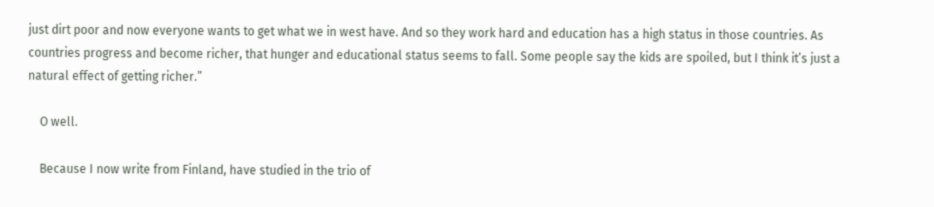just dirt poor and now everyone wants to get what we in west have. And so they work hard and education has a high status in those countries. As countries progress and become richer, that hunger and educational status seems to fall. Some people say the kids are spoiled, but I think it’s just a natural effect of getting richer.”

    O well.

    Because I now write from Finland, have studied in the trio of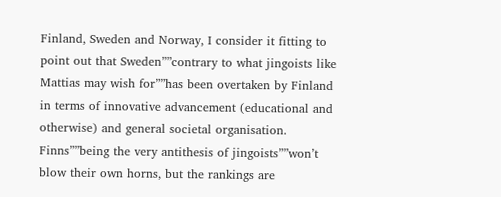Finland, Sweden and Norway, I consider it fitting to point out that Sweden””contrary to what jingoists like Mattias may wish for””has been overtaken by Finland in terms of innovative advancement (educational and otherwise) and general societal organisation. Finns””being the very antithesis of jingoists””won’t blow their own horns, but the rankings are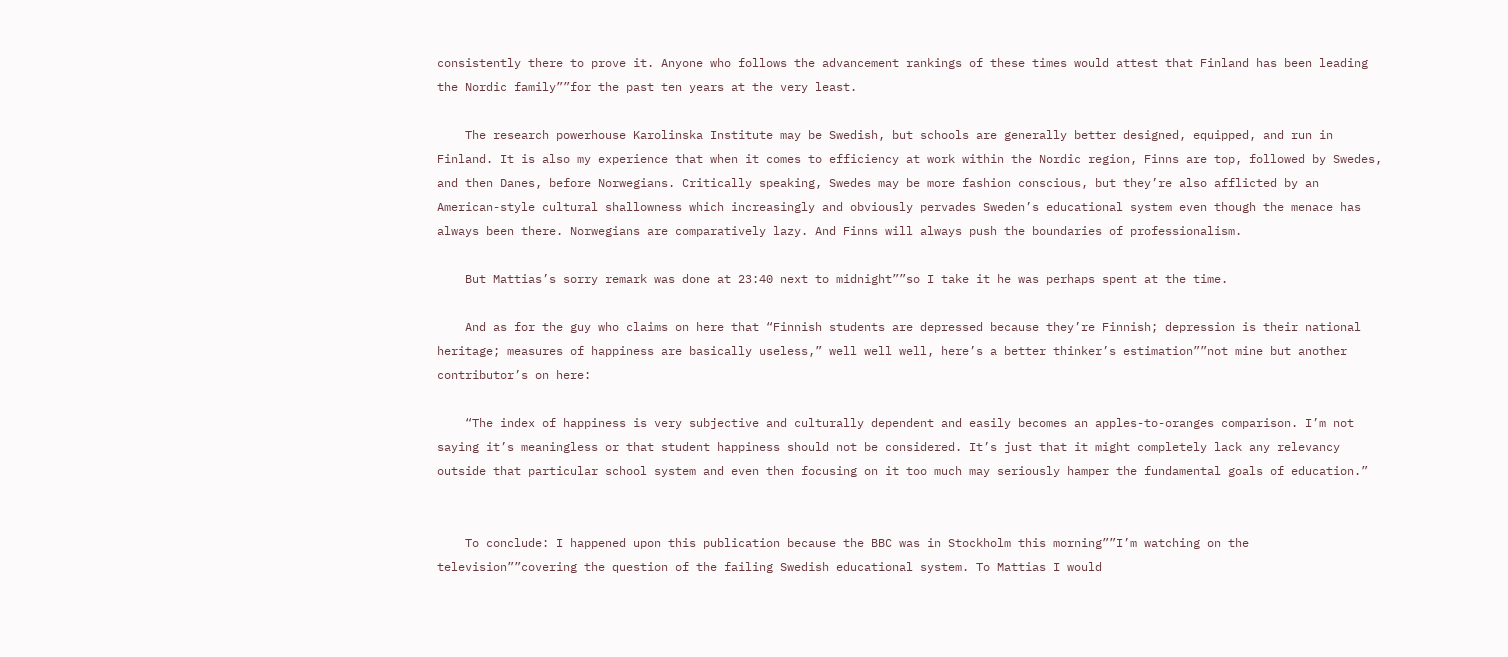consistently there to prove it. Anyone who follows the advancement rankings of these times would attest that Finland has been leading the Nordic family””for the past ten years at the very least.

    The research powerhouse Karolinska Institute may be Swedish, but schools are generally better designed, equipped, and run in Finland. It is also my experience that when it comes to efficiency at work within the Nordic region, Finns are top, followed by Swedes, and then Danes, before Norwegians. Critically speaking, Swedes may be more fashion conscious, but they’re also afflicted by an American-style cultural shallowness which increasingly and obviously pervades Sweden’s educational system even though the menace has always been there. Norwegians are comparatively lazy. And Finns will always push the boundaries of professionalism.

    But Mattias’s sorry remark was done at 23:40 next to midnight””so I take it he was perhaps spent at the time.

    And as for the guy who claims on here that “Finnish students are depressed because they’re Finnish; depression is their national heritage; measures of happiness are basically useless,” well well well, here’s a better thinker’s estimation””not mine but another contributor’s on here:

    “The index of happiness is very subjective and culturally dependent and easily becomes an apples-to-oranges comparison. I’m not saying it’s meaningless or that student happiness should not be considered. It’s just that it might completely lack any relevancy outside that particular school system and even then focusing on it too much may seriously hamper the fundamental goals of education.”


    To conclude: I happened upon this publication because the BBC was in Stockholm this morning””I’m watching on the television””covering the question of the failing Swedish educational system. To Mattias I would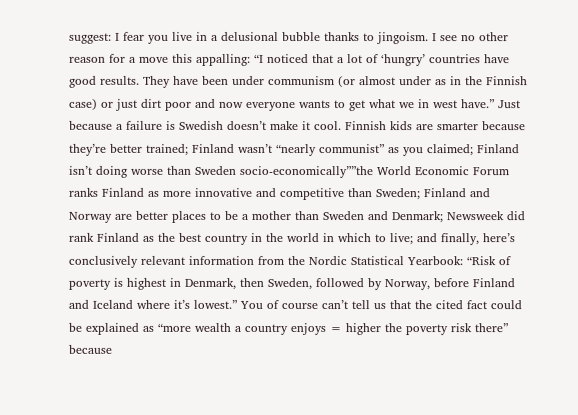suggest: I fear you live in a delusional bubble thanks to jingoism. I see no other reason for a move this appalling: “I noticed that a lot of ‘hungry’ countries have good results. They have been under communism (or almost under as in the Finnish case) or just dirt poor and now everyone wants to get what we in west have.” Just because a failure is Swedish doesn’t make it cool. Finnish kids are smarter because they’re better trained; Finland wasn’t “nearly communist” as you claimed; Finland isn’t doing worse than Sweden socio-economically””the World Economic Forum ranks Finland as more innovative and competitive than Sweden; Finland and Norway are better places to be a mother than Sweden and Denmark; Newsweek did rank Finland as the best country in the world in which to live; and finally, here’s conclusively relevant information from the Nordic Statistical Yearbook: “Risk of poverty is highest in Denmark, then Sweden, followed by Norway, before Finland and Iceland where it’s lowest.” You of course can’t tell us that the cited fact could be explained as “more wealth a country enjoys = higher the poverty risk there” because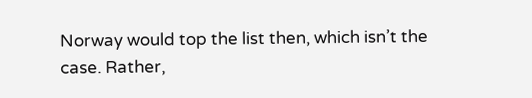Norway would top the list then, which isn’t the case. Rather,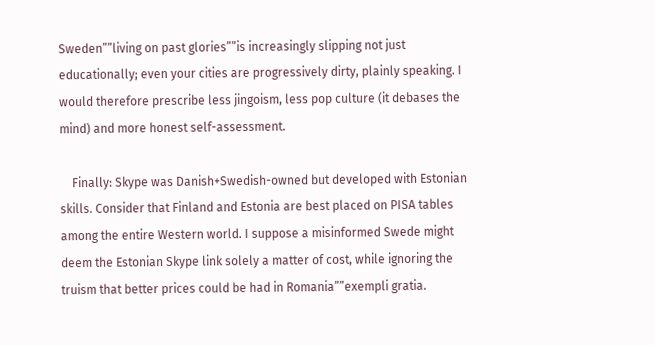Sweden””living on past glories””is increasingly slipping not just educationally; even your cities are progressively dirty, plainly speaking. I would therefore prescribe less jingoism, less pop culture (it debases the mind) and more honest self-assessment.

    Finally: Skype was Danish+Swedish-owned but developed with Estonian skills. Consider that Finland and Estonia are best placed on PISA tables among the entire Western world. I suppose a misinformed Swede might deem the Estonian Skype link solely a matter of cost, while ignoring the truism that better prices could be had in Romania””exempli gratia.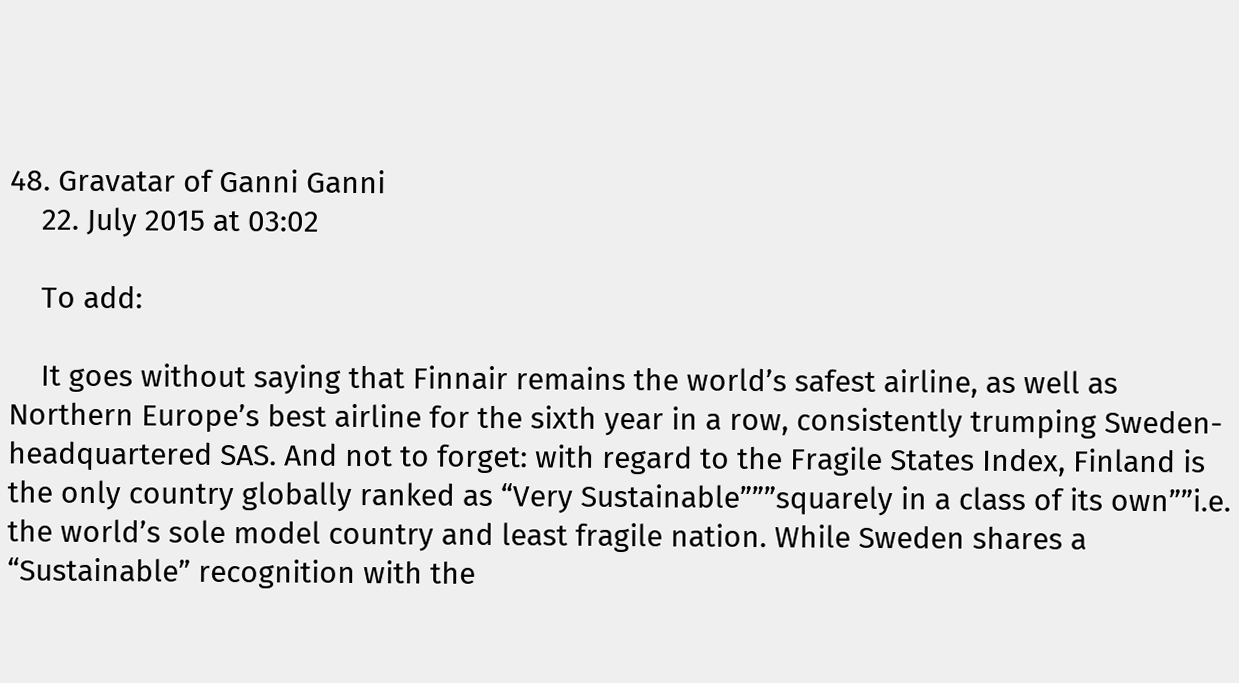48. Gravatar of Ganni Ganni
    22. July 2015 at 03:02

    To add:

    It goes without saying that Finnair remains the world’s safest airline, as well as Northern Europe’s best airline for the sixth year in a row, consistently trumping Sweden-headquartered SAS. And not to forget: with regard to the Fragile States Index, Finland is the only country globally ranked as “Very Sustainable”””squarely in a class of its own””i.e. the world’s sole model country and least fragile nation. While Sweden shares a “Sustainable” recognition with the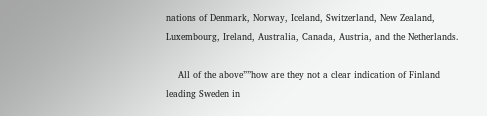nations of Denmark, Norway, Iceland, Switzerland, New Zealand, Luxembourg, Ireland, Australia, Canada, Austria, and the Netherlands.

    All of the above””how are they not a clear indication of Finland leading Sweden in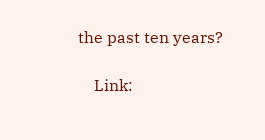the past ten years?

    Link: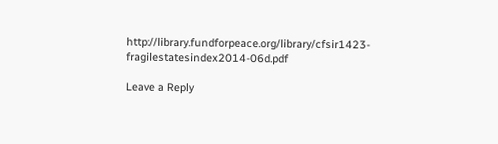http://library.fundforpeace.org/library/cfsir1423-fragilestatesindex2014-06d.pdf

Leave a Reply